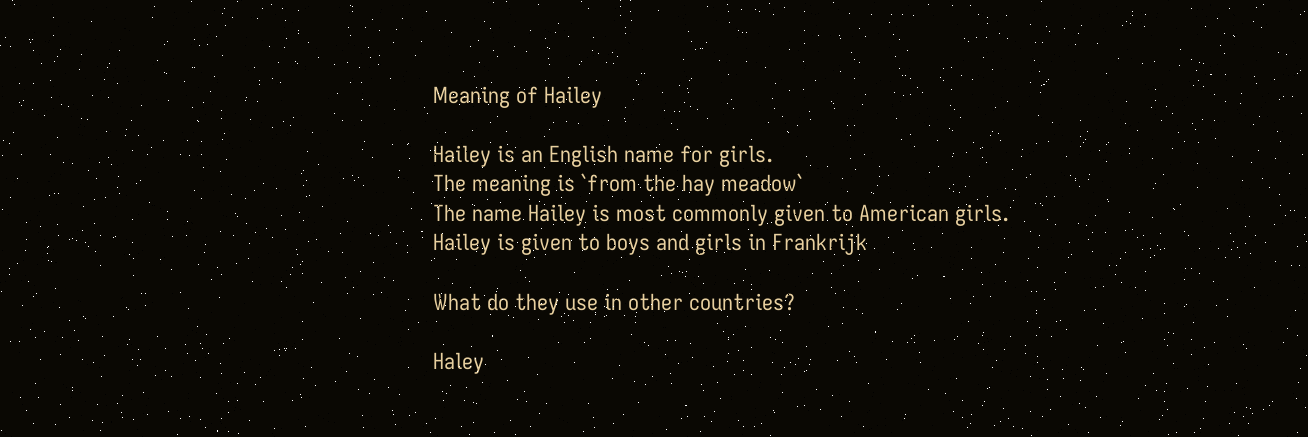Meaning of Hailey

Hailey is an English name for girls.
The meaning is `from the hay meadow`
The name Hailey is most commonly given to American girls.
Hailey is given to boys and girls in Frankrijk

What do they use in other countries?

Haley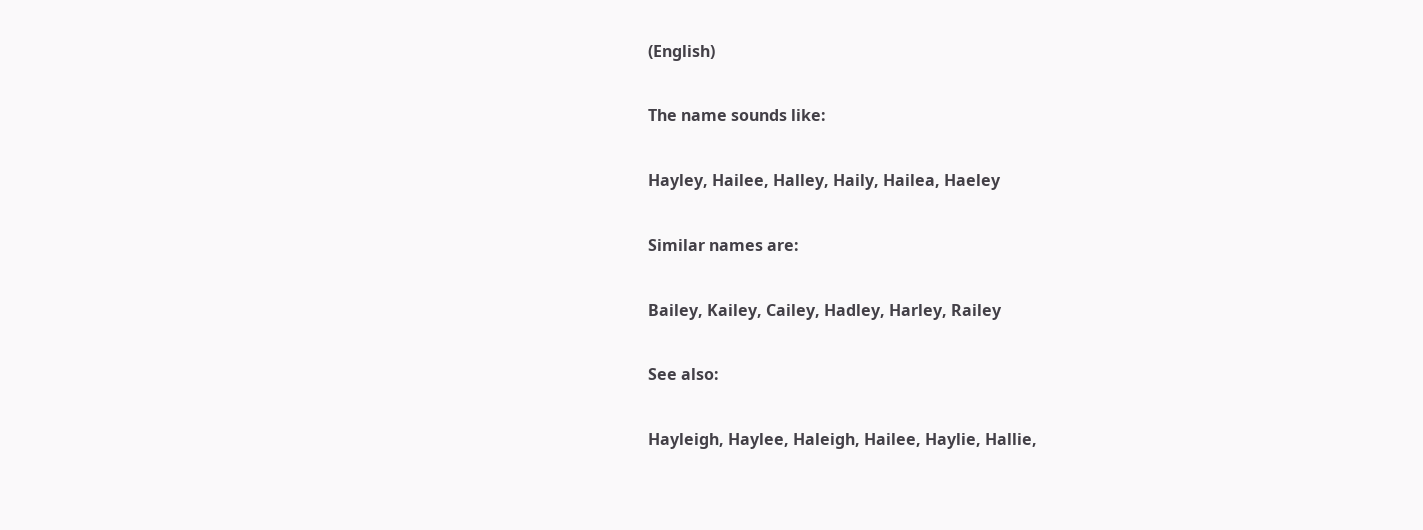(English)

The name sounds like:

Hayley, Hailee, Halley, Haily, Hailea, Haeley

Similar names are:

Bailey, Kailey, Cailey, Hadley, Harley, Railey

See also:

Hayleigh, Haylee, Haleigh, Hailee, Haylie, Hallie,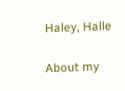Haley, Halle

About my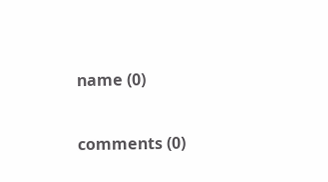name (0)

comments (0)